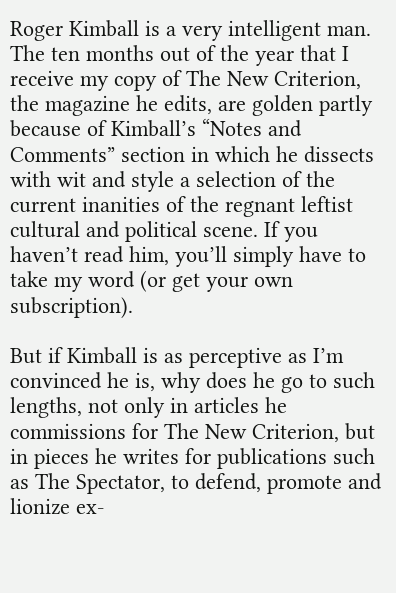Roger Kimball is a very intelligent man. The ten months out of the year that I receive my copy of The New Criterion, the magazine he edits, are golden partly because of Kimball’s “Notes and Comments” section in which he dissects with wit and style a selection of the current inanities of the regnant leftist cultural and political scene. If you haven’t read him, you’ll simply have to take my word (or get your own subscription).

But if Kimball is as perceptive as I’m convinced he is, why does he go to such lengths, not only in articles he commissions for The New Criterion, but in pieces he writes for publications such as The Spectator, to defend, promote and lionize ex-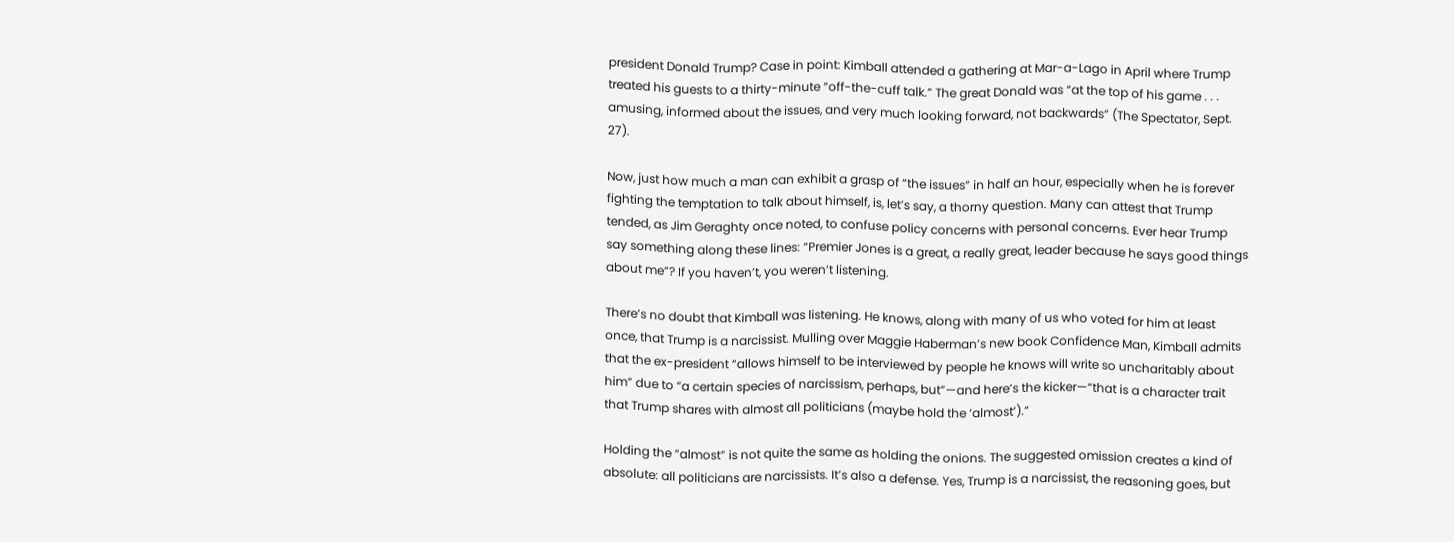president Donald Trump? Case in point: Kimball attended a gathering at Mar-a-Lago in April where Trump treated his guests to a thirty-minute “off-the-cuff talk.” The great Donald was “at the top of his game . . .  amusing, informed about the issues, and very much looking forward, not backwards” (The Spectator, Sept. 27).

Now, just how much a man can exhibit a grasp of “the issues” in half an hour, especially when he is forever fighting the temptation to talk about himself, is, let’s say, a thorny question. Many can attest that Trump tended, as Jim Geraghty once noted, to confuse policy concerns with personal concerns. Ever hear Trump say something along these lines: “Premier Jones is a great, a really great, leader because he says good things about me”? If you haven’t, you weren’t listening.

There’s no doubt that Kimball was listening. He knows, along with many of us who voted for him at least once, that Trump is a narcissist. Mulling over Maggie Haberman’s new book Confidence Man, Kimball admits that the ex-president “allows himself to be interviewed by people he knows will write so uncharitably about him” due to “a certain species of narcissism, perhaps, but”—and here’s the kicker—“that is a character trait that Trump shares with almost all politicians (maybe hold the ‘almost’).”

Holding the “almost” is not quite the same as holding the onions. The suggested omission creates a kind of absolute: all politicians are narcissists. It’s also a defense. Yes, Trump is a narcissist, the reasoning goes, but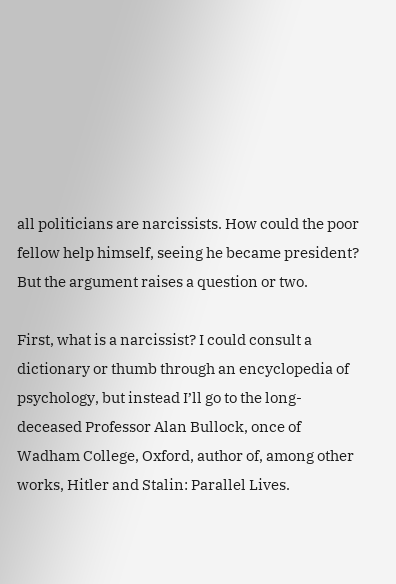all politicians are narcissists. How could the poor fellow help himself, seeing he became president? But the argument raises a question or two.

First, what is a narcissist? I could consult a dictionary or thumb through an encyclopedia of psychology, but instead I’ll go to the long-deceased Professor Alan Bullock, once of Wadham College, Oxford, author of, among other works, Hitler and Stalin: Parallel Lives.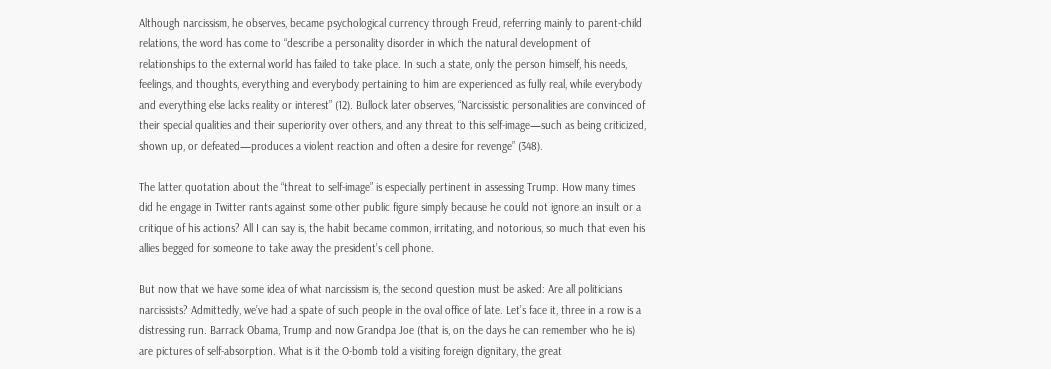Although narcissism, he observes, became psychological currency through Freud, referring mainly to parent-child relations, the word has come to “describe a personality disorder in which the natural development of relationships to the external world has failed to take place. In such a state, only the person himself, his needs, feelings, and thoughts, everything and everybody pertaining to him are experienced as fully real, while everybody and everything else lacks reality or interest” (12). Bullock later observes, “Narcissistic personalities are convinced of their special qualities and their superiority over others, and any threat to this self-image—such as being criticized, shown up, or defeated—produces a violent reaction and often a desire for revenge” (348).

The latter quotation about the “threat to self-image” is especially pertinent in assessing Trump. How many times did he engage in Twitter rants against some other public figure simply because he could not ignore an insult or a critique of his actions? All I can say is, the habit became common, irritating, and notorious, so much that even his allies begged for someone to take away the president’s cell phone.

But now that we have some idea of what narcissism is, the second question must be asked: Are all politicians narcissists? Admittedly, we’ve had a spate of such people in the oval office of late. Let’s face it, three in a row is a distressing run. Barrack Obama, Trump and now Grandpa Joe (that is, on the days he can remember who he is) are pictures of self-absorption. What is it the O-bomb told a visiting foreign dignitary, the great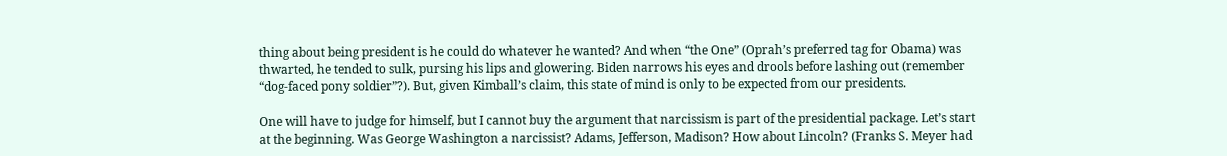thing about being president is he could do whatever he wanted? And when “the One” (Oprah’s preferred tag for Obama) was thwarted, he tended to sulk, pursing his lips and glowering. Biden narrows his eyes and drools before lashing out (remember “dog-faced pony soldier”?). But, given Kimball’s claim, this state of mind is only to be expected from our presidents.

One will have to judge for himself, but I cannot buy the argument that narcissism is part of the presidential package. Let’s start at the beginning. Was George Washington a narcissist? Adams, Jefferson, Madison? How about Lincoln? (Franks S. Meyer had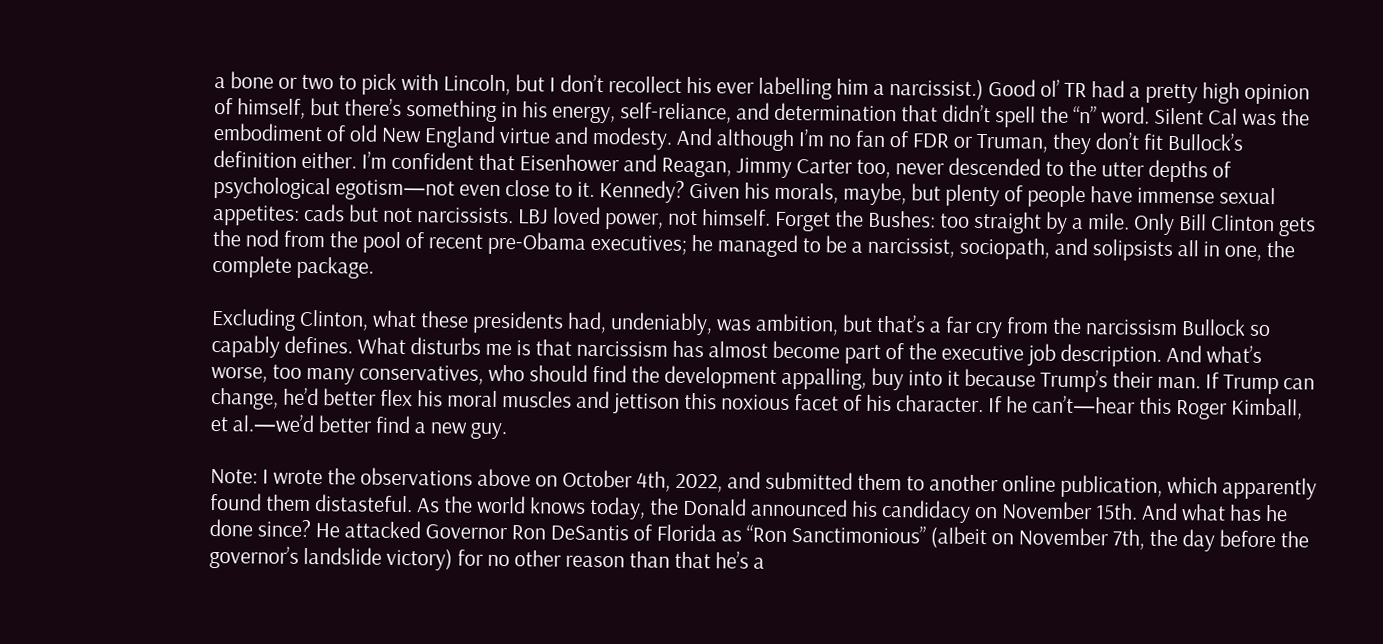a bone or two to pick with Lincoln, but I don’t recollect his ever labelling him a narcissist.) Good ol’ TR had a pretty high opinion of himself, but there’s something in his energy, self-reliance, and determination that didn’t spell the “n” word. Silent Cal was the embodiment of old New England virtue and modesty. And although I’m no fan of FDR or Truman, they don’t fit Bullock’s definition either. I’m confident that Eisenhower and Reagan, Jimmy Carter too, never descended to the utter depths of psychological egotism—not even close to it. Kennedy? Given his morals, maybe, but plenty of people have immense sexual appetites: cads but not narcissists. LBJ loved power, not himself. Forget the Bushes: too straight by a mile. Only Bill Clinton gets the nod from the pool of recent pre-Obama executives; he managed to be a narcissist, sociopath, and solipsists all in one, the complete package.

Excluding Clinton, what these presidents had, undeniably, was ambition, but that’s a far cry from the narcissism Bullock so capably defines. What disturbs me is that narcissism has almost become part of the executive job description. And what’s worse, too many conservatives, who should find the development appalling, buy into it because Trump’s their man. If Trump can change, he’d better flex his moral muscles and jettison this noxious facet of his character. If he can’t—hear this Roger Kimball, et al.—we’d better find a new guy.

Note: I wrote the observations above on October 4th, 2022, and submitted them to another online publication, which apparently found them distasteful. As the world knows today, the Donald announced his candidacy on November 15th. And what has he done since? He attacked Governor Ron DeSantis of Florida as “Ron Sanctimonious” (albeit on November 7th, the day before the governor’s landslide victory) for no other reason than that he’s a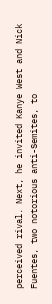perceived rival. Next, he invited Kanye West and Nick Fuentes, two notorious anti-Semites, to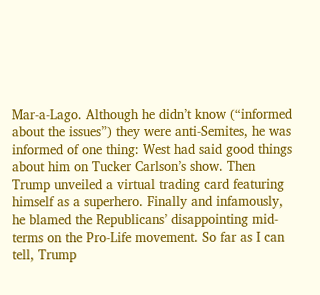Mar-a-Lago. Although he didn’t know (“informed about the issues”) they were anti-Semites, he was informed of one thing: West had said good things about him on Tucker Carlson’s show. Then Trump unveiled a virtual trading card featuring himself as a superhero. Finally and infamously, he blamed the Republicans’ disappointing mid-terms on the Pro-Life movement. So far as I can tell, Trump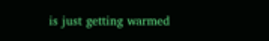is just getting warmed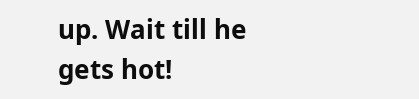up. Wait till he gets hot!